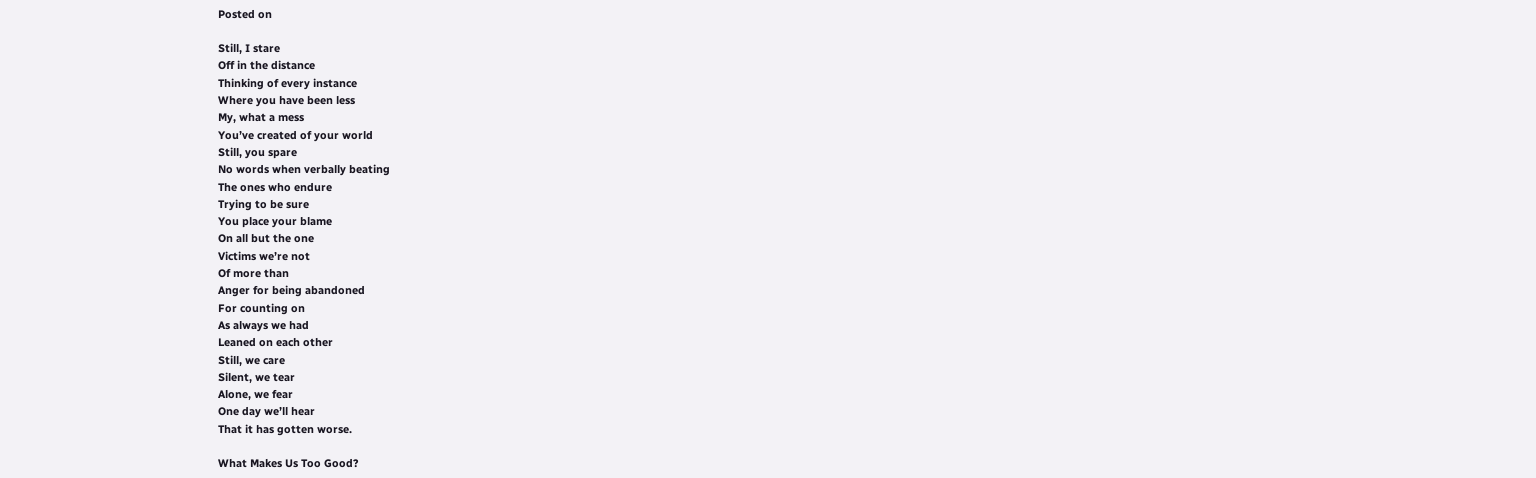Posted on

Still, I stare
Off in the distance
Thinking of every instance
Where you have been less
My, what a mess
You’ve created of your world
Still, you spare
No words when verbally beating
The ones who endure
Trying to be sure
You place your blame
On all but the one
Victims we’re not
Of more than
Anger for being abandoned
For counting on
As always we had
Leaned on each other
Still, we care
Silent, we tear
Alone, we fear
One day we’ll hear
That it has gotten worse.

What Makes Us Too Good?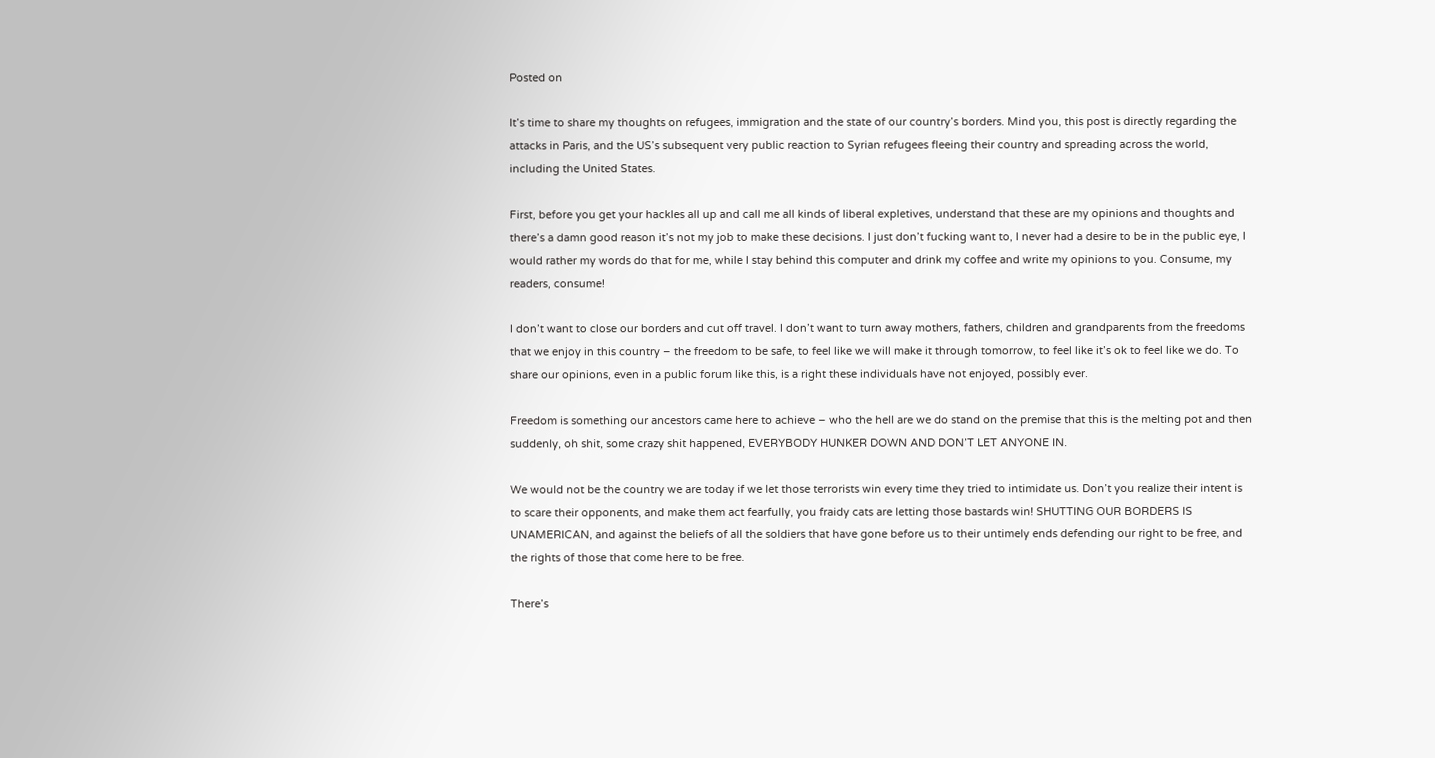Posted on

It’s time to share my thoughts on refugees, immigration and the state of our country’s borders. Mind you, this post is directly regarding the attacks in Paris, and the US’s subsequent very public reaction to Syrian refugees fleeing their country and spreading across the world, including the United States.

First, before you get your hackles all up and call me all kinds of liberal expletives, understand that these are my opinions and thoughts and there’s a damn good reason it’s not my job to make these decisions. I just don’t fucking want to, I never had a desire to be in the public eye, I would rather my words do that for me, while I stay behind this computer and drink my coffee and write my opinions to you. Consume, my readers, consume!

I don’t want to close our borders and cut off travel. I don’t want to turn away mothers, fathers, children and grandparents from the freedoms that we enjoy in this country – the freedom to be safe, to feel like we will make it through tomorrow, to feel like it’s ok to feel like we do. To share our opinions, even in a public forum like this, is a right these individuals have not enjoyed, possibly ever.

Freedom is something our ancestors came here to achieve – who the hell are we do stand on the premise that this is the melting pot and then suddenly, oh shit, some crazy shit happened, EVERYBODY HUNKER DOWN AND DON’T LET ANYONE IN.

We would not be the country we are today if we let those terrorists win every time they tried to intimidate us. Don’t you realize their intent is to scare their opponents, and make them act fearfully, you fraidy cats are letting those bastards win! SHUTTING OUR BORDERS IS UNAMERICAN, and against the beliefs of all the soldiers that have gone before us to their untimely ends defending our right to be free, and the rights of those that come here to be free.

There’s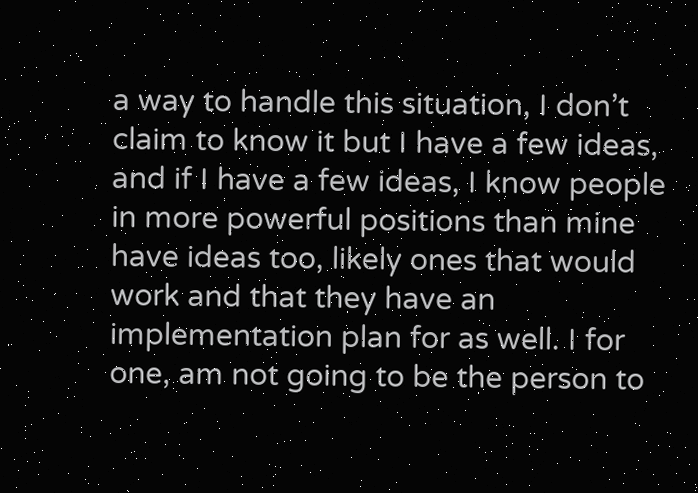a way to handle this situation, I don’t claim to know it but I have a few ideas, and if I have a few ideas, I know people in more powerful positions than mine have ideas too, likely ones that would work and that they have an implementation plan for as well. I for one, am not going to be the person to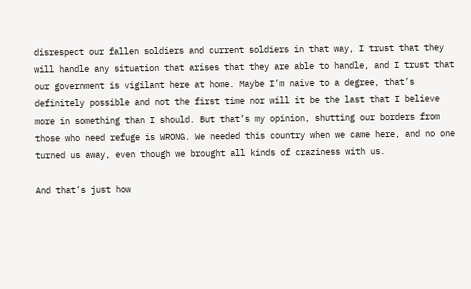disrespect our fallen soldiers and current soldiers in that way, I trust that they will handle any situation that arises that they are able to handle, and I trust that our government is vigilant here at home. Maybe I’m naive to a degree, that’s definitely possible and not the first time nor will it be the last that I believe more in something than I should. But that’s my opinion, shutting our borders from those who need refuge is WRONG. We needed this country when we came here, and no one turned us away, even though we brought all kinds of craziness with us.

And that’s just how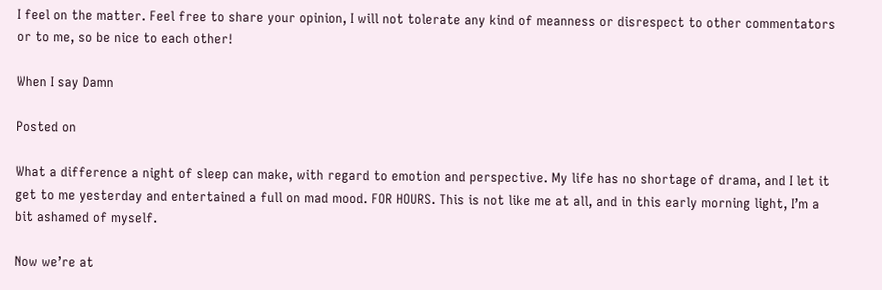I feel on the matter. Feel free to share your opinion, I will not tolerate any kind of meanness or disrespect to other commentators or to me, so be nice to each other!

When I say Damn

Posted on

What a difference a night of sleep can make, with regard to emotion and perspective. My life has no shortage of drama, and I let it get to me yesterday and entertained a full on mad mood. FOR HOURS. This is not like me at all, and in this early morning light, I’m a bit ashamed of myself.

Now we’re at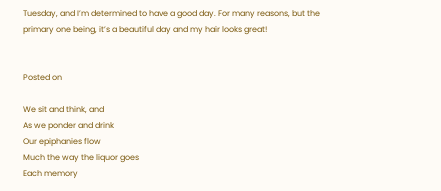Tuesday, and I’m determined to have a good day. For many reasons, but the primary one being, it’s a beautiful day and my hair looks great!


Posted on

We sit and think, and
As we ponder and drink
Our epiphanies flow
Much the way the liquor goes
Each memory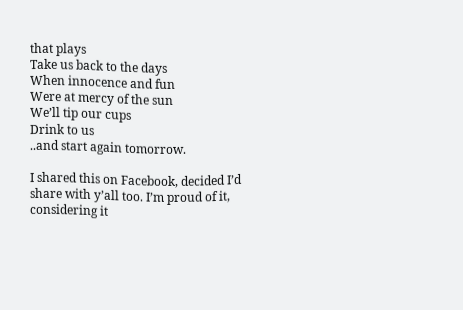that plays
Take us back to the days
When innocence and fun
Were at mercy of the sun
We’ll tip our cups
Drink to us
..and start again tomorrow.

I shared this on Facebook, decided I’d share with y’all too. I’m proud of it, considering it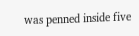was penned inside five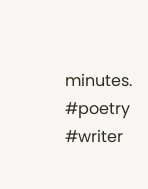minutes.
#poetry #writer